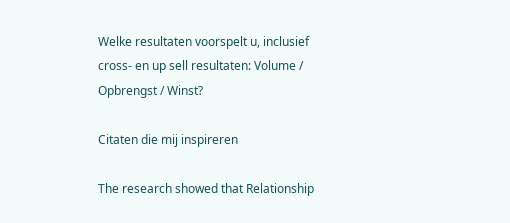Welke resultaten voorspelt u, inclusief cross- en up sell resultaten: Volume / Opbrengst / Winst?

Citaten die mij inspireren

The research showed that Relationship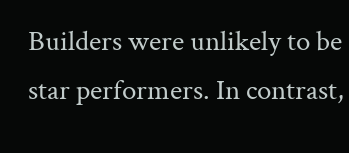Builders were unlikely to be star performers. In contrast,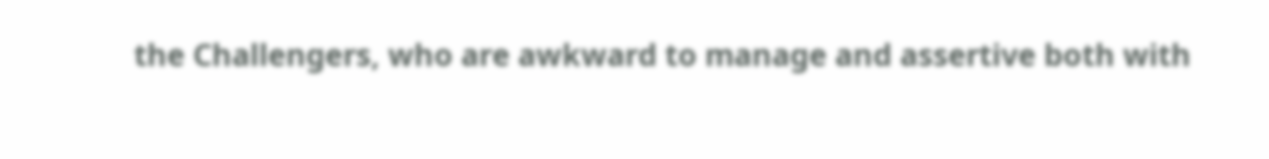the Challengers, who are awkward to manage and assertive both with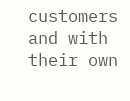customers and with their own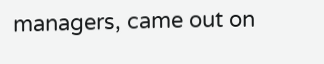managers, came out on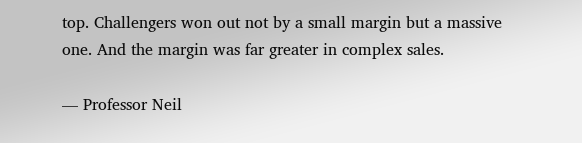top. Challengers won out not by a small margin but a massive one. And the margin was far greater in complex sales.

— Professor Neil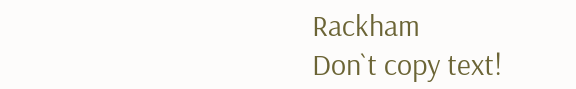Rackham
Don`t copy text!